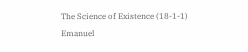The Science of Existence (18-1-1) Emanuel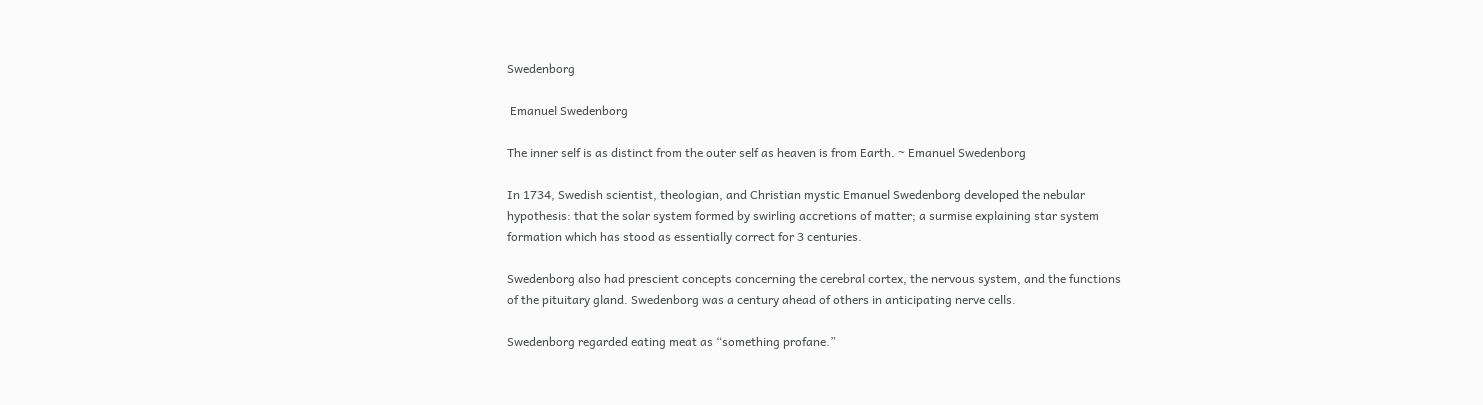Swedenborg

 Emanuel Swedenborg

The inner self is as distinct from the outer self as heaven is from Earth. ~ Emanuel Swedenborg

In 1734, Swedish scientist, theologian, and Christian mystic Emanuel Swedenborg developed the nebular hypothesis: that the solar system formed by swirling accretions of matter; a surmise explaining star system formation which has stood as essentially correct for 3 centuries.

Swedenborg also had prescient concepts concerning the cerebral cortex, the nervous system, and the functions of the pituitary gland. Swedenborg was a century ahead of others in anticipating nerve cells.

Swedenborg regarded eating meat as “something profane.”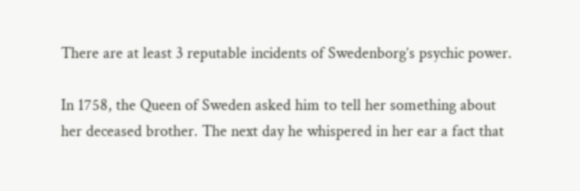There are at least 3 reputable incidents of Swedenborg’s psychic power.

In 1758, the Queen of Sweden asked him to tell her something about her deceased brother. The next day he whispered in her ear a fact that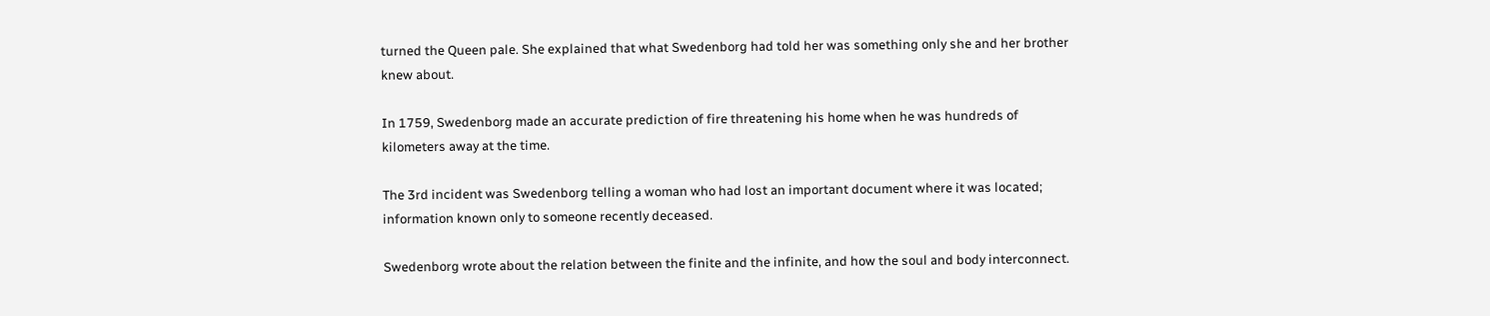turned the Queen pale. She explained that what Swedenborg had told her was something only she and her brother knew about.

In 1759, Swedenborg made an accurate prediction of fire threatening his home when he was hundreds of kilometers away at the time.

The 3rd incident was Swedenborg telling a woman who had lost an important document where it was located; information known only to someone recently deceased.

Swedenborg wrote about the relation between the finite and the infinite, and how the soul and body interconnect.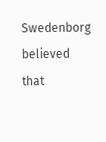Swedenborg believed that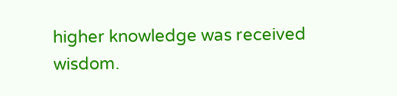higher knowledge was received wisdom.